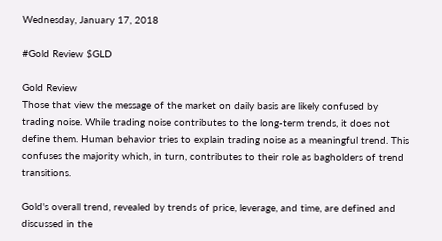Wednesday, January 17, 2018

#Gold Review $GLD

Gold Review
Those that view the message of the market on daily basis are likely confused by trading noise. While trading noise contributes to the long-term trends, it does not define them. Human behavior tries to explain trading noise as a meaningful trend. This confuses the majority which, in turn, contributes to their role as bagholders of trend transitions.

Gold's overall trend, revealed by trends of price, leverage, and time, are defined and discussed in the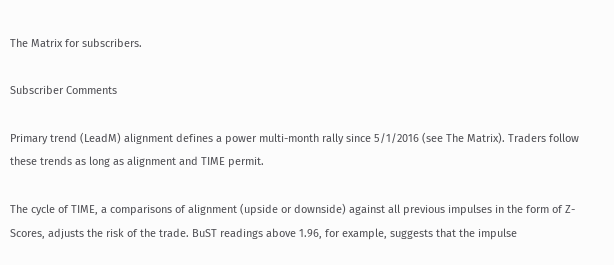The Matrix for subscribers.

Subscriber Comments

Primary trend (LeadM) alignment defines a power multi-month rally since 5/1/2016 (see The Matrix). Traders follow these trends as long as alignment and TIME permit.

The cycle of TIME, a comparisons of alignment (upside or downside) against all previous impulses in the form of Z-Scores, adjusts the risk of the trade. BuST readings above 1.96, for example, suggests that the impulse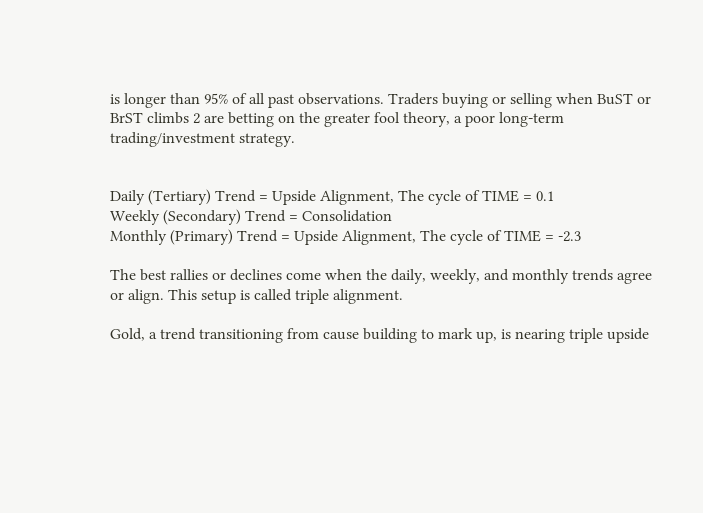is longer than 95% of all past observations. Traders buying or selling when BuST or BrST climbs 2 are betting on the greater fool theory, a poor long-term trading/investment strategy.


Daily (Tertiary) Trend = Upside Alignment, The cycle of TIME = 0.1
Weekly (Secondary) Trend = Consolidation
Monthly (Primary) Trend = Upside Alignment, The cycle of TIME = -2.3

The best rallies or declines come when the daily, weekly, and monthly trends agree or align. This setup is called triple alignment.

Gold, a trend transitioning from cause building to mark up, is nearing triple upside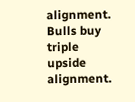alignment. Bulls buy triple upside alignment.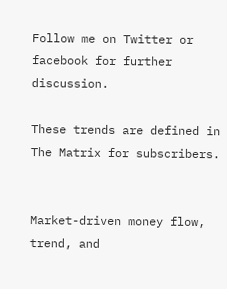Follow me on Twitter or facebook for further discussion.

These trends are defined in The Matrix for subscribers.


Market-driven money flow, trend, and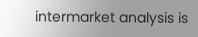intermarket analysis is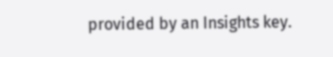provided by an Insights key.